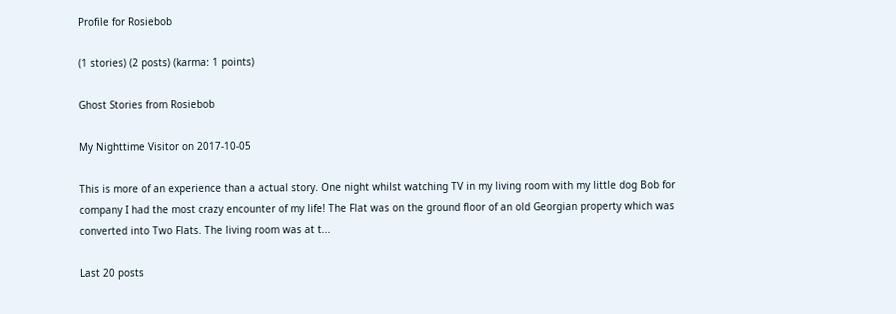Profile for Rosiebob

(1 stories) (2 posts) (karma: 1 points)

Ghost Stories from Rosiebob

My Nighttime Visitor on 2017-10-05

This is more of an experience than a actual story. One night whilst watching TV in my living room with my little dog Bob for company I had the most crazy encounter of my life! The Flat was on the ground floor of an old Georgian property which was converted into Two Flats. The living room was at t...

Last 20 posts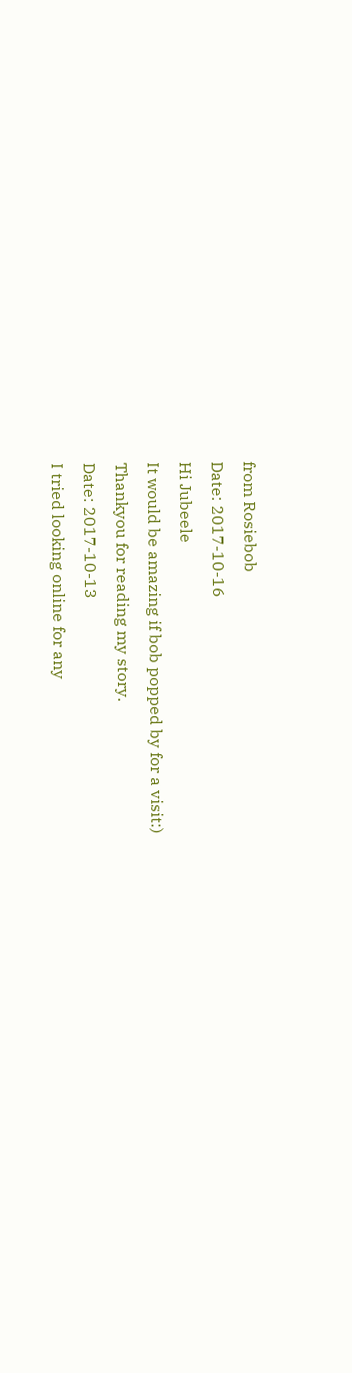from Rosiebob
Date: 2017-10-16
Hi Jubeele
It would be amazing if bob popped by for a visit:)
Thankyou for reading my story.
Date: 2017-10-13
I tried looking online for any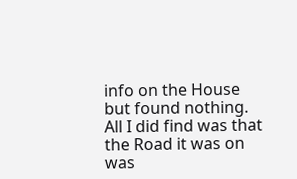info on the House but found nothing. All I did find was that the Road it was on was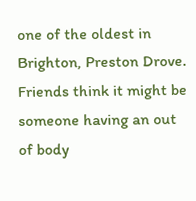one of the oldest in Brighton, Preston Drove.
Friends think it might be someone having an out of body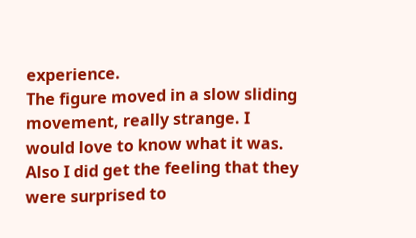experience.
The figure moved in a slow sliding movement, really strange. I would love to know what it was.
Also I did get the feeling that they were surprised to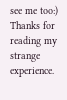see me too:)
Thanks for reading my strange experience.